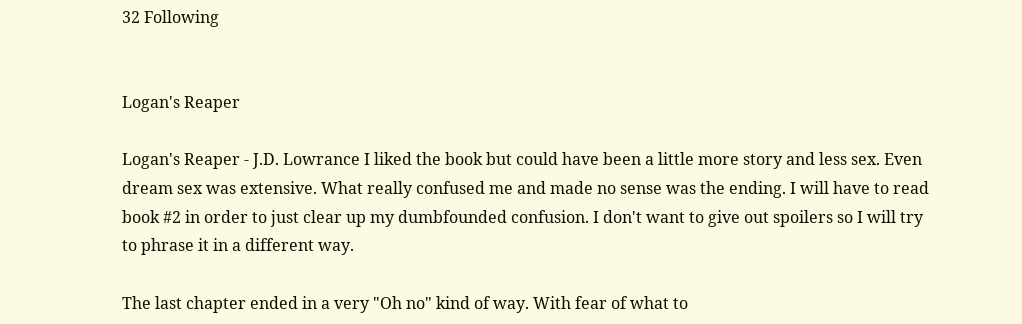32 Following


Logan's Reaper

Logan's Reaper - J.D. Lowrance I liked the book but could have been a little more story and less sex. Even dream sex was extensive. What really confused me and made no sense was the ending. I will have to read book #2 in order to just clear up my dumbfounded confusion. I don't want to give out spoilers so I will try to phrase it in a different way.

The last chapter ended in a very "Oh no" kind of way. With fear of what to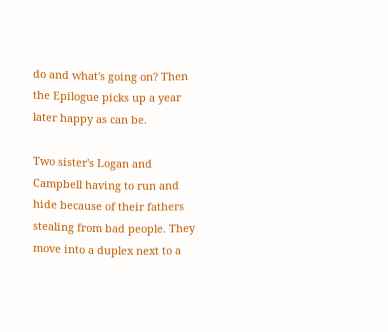do and what's going on? Then the Epilogue picks up a year later happy as can be.

Two sister's Logan and Campbell having to run and hide because of their fathers stealing from bad people. They move into a duplex next to a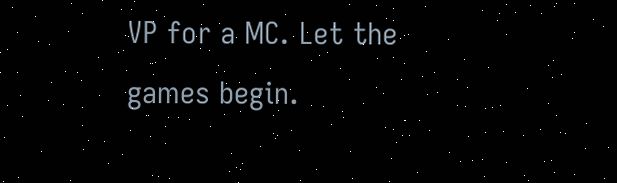VP for a MC. Let the games begin.